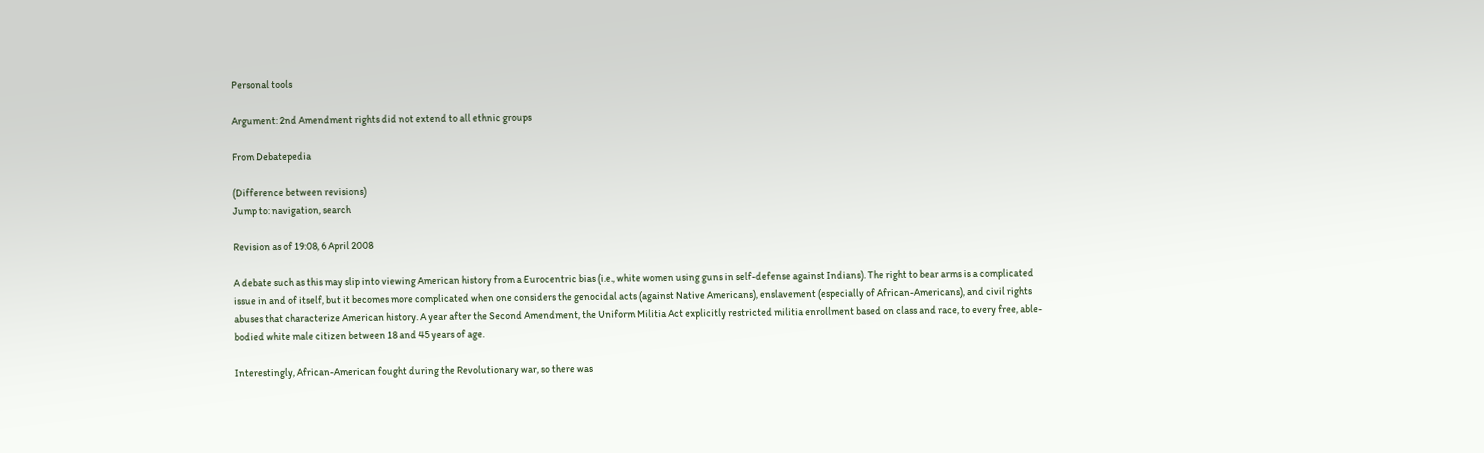Personal tools

Argument: 2nd Amendment rights did not extend to all ethnic groups

From Debatepedia

(Difference between revisions)
Jump to: navigation, search

Revision as of 19:08, 6 April 2008

A debate such as this may slip into viewing American history from a Eurocentric bias (i.e., white women using guns in self-defense against Indians). The right to bear arms is a complicated issue in and of itself, but it becomes more complicated when one considers the genocidal acts (against Native Americans), enslavement (especially of African-Americans), and civil rights abuses that characterize American history. A year after the Second Amendment, the Uniform Militia Act explicitly restricted militia enrollment based on class and race, to every free, able-bodied white male citizen between 18 and 45 years of age.

Interestingly, African-American fought during the Revolutionary war, so there was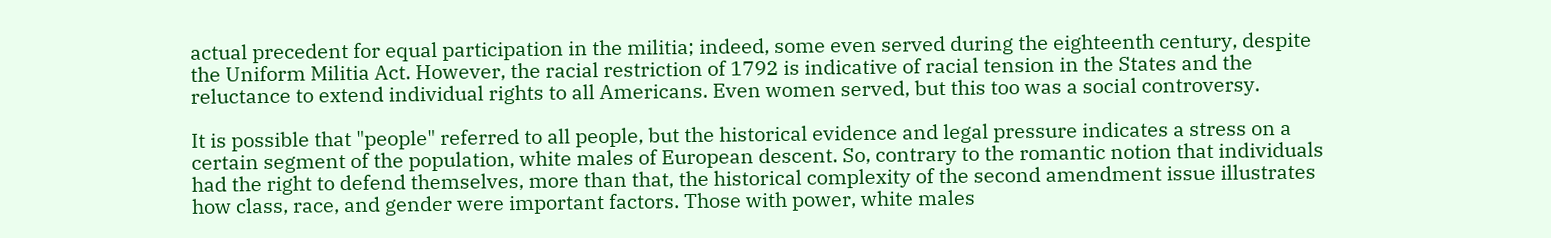actual precedent for equal participation in the militia; indeed, some even served during the eighteenth century, despite the Uniform Militia Act. However, the racial restriction of 1792 is indicative of racial tension in the States and the reluctance to extend individual rights to all Americans. Even women served, but this too was a social controversy.

It is possible that "people" referred to all people, but the historical evidence and legal pressure indicates a stress on a certain segment of the population, white males of European descent. So, contrary to the romantic notion that individuals had the right to defend themselves, more than that, the historical complexity of the second amendment issue illustrates how class, race, and gender were important factors. Those with power, white males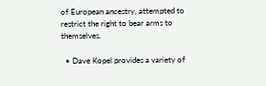of European ancestry, attempted to restrict the right to bear arms to themselves.

  • Dave Kopel provides a variety of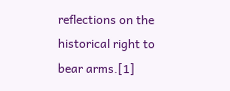reflections on the historical right to bear arms.[1]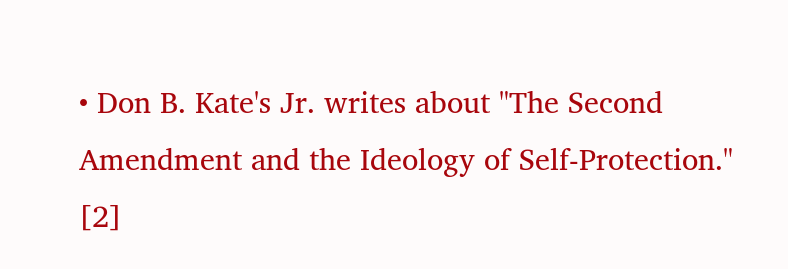• Don B. Kate's Jr. writes about "The Second Amendment and the Ideology of Self-Protection." [2]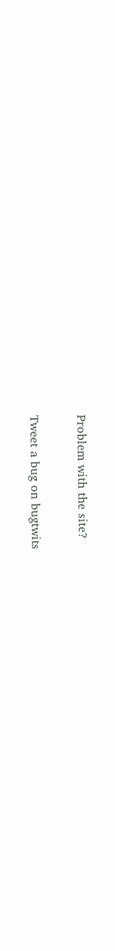Problem with the site?

Tweet a bug on bugtwits